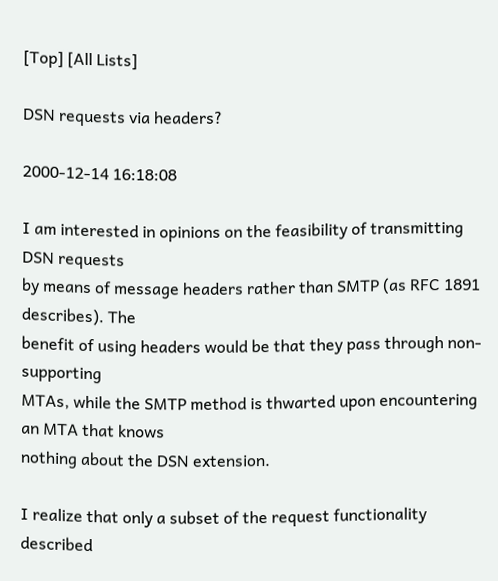[Top] [All Lists]

DSN requests via headers?

2000-12-14 16:18:08

I am interested in opinions on the feasibility of transmitting DSN requests
by means of message headers rather than SMTP (as RFC 1891 describes). The
benefit of using headers would be that they pass through non-supporting
MTAs, while the SMTP method is thwarted upon encountering an MTA that knows
nothing about the DSN extension.

I realize that only a subset of the request functionality described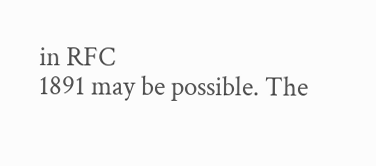in RFC
1891 may be possible. The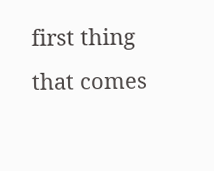first thing that comes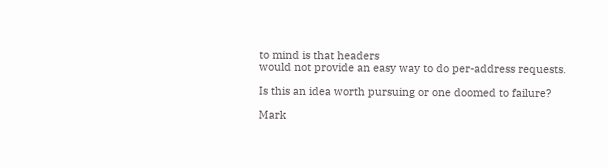to mind is that headers
would not provide an easy way to do per-address requests.

Is this an idea worth pursuing or one doomed to failure?

Mark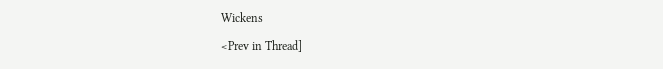Wickens

<Prev in Thread]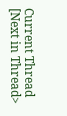Current Thread [Next in Thread>